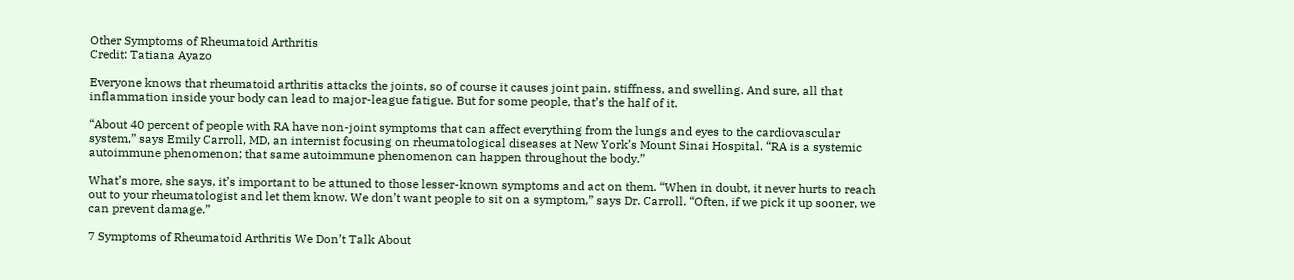Other Symptoms of Rheumatoid Arthritis
Credit: Tatiana Ayazo

Everyone knows that rheumatoid arthritis attacks the joints, so of course it causes joint pain, stiffness, and swelling. And sure, all that inflammation inside your body can lead to major-league fatigue. But for some people, that’s the half of it.

“About 40 percent of people with RA have non-joint symptoms that can affect everything from the lungs and eyes to the cardiovascular system,” says Emily Carroll, MD, an internist focusing on rheumatological diseases at New York’s Mount Sinai Hospital. “RA is a systemic autoimmune phenomenon; that same autoimmune phenomenon can happen throughout the body.”

What’s more, she says, it’s important to be attuned to those lesser-known symptoms and act on them. “When in doubt, it never hurts to reach out to your rheumatologist and let them know. We don’t want people to sit on a symptom,” says Dr. Carroll. “Often, if we pick it up sooner, we can prevent damage.”

7 Symptoms of Rheumatoid Arthritis We Don’t Talk About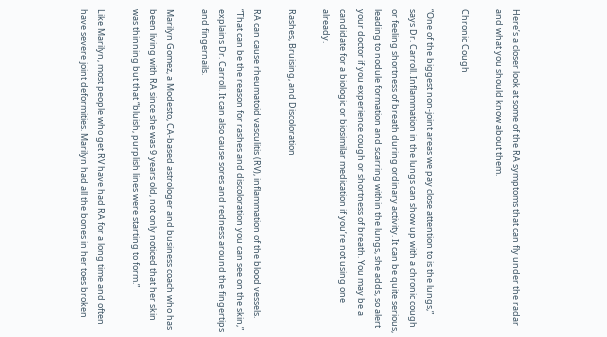Here’s a closer look at some of the RA symptoms that can fly under the radar and what you should know about them.

Chronic Cough

“One of the biggest non-joint areas we pay close attention to is the lungs,” says Dr. Carroll. Inflammation in the lungs can show up with a chronic cough or feeling shortness of breath during ordinary activity. It can be quite serious, leading to nodule formation and scarring within the lungs, she adds, so alert your doctor if you experience cough or shortness of breath. You may be a candidate for a biologic or biosimilar medication if you’re not using one already.

Rashes, Bruising, and Discoloration

RA can cause rheumatoid vasculitis (RV), inflammation of the blood vessels. “That can be the reason for rashes and discoloration you can see on the skin,” explains Dr. Carroll. It can also cause sores and redness around the fingertips and fingernails.

Marilyn Gomez, a Modesto, CA-based astrologer and business coach who has been living with RA since she was 9 years old, not only noticed that her skin was thinning but that “bluish, purplish lines were starting to form.”

Like Marilyn, most people who get RV have had RA for a long time and often have severe joint deformities. Marilyn had all the bones in her toes broken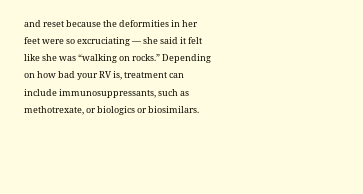and reset because the deformities in her feet were so excruciating — she said it felt like she was “walking on rocks.” Depending on how bad your RV is, treatment can include immunosuppressants, such as methotrexate, or biologics or biosimilars.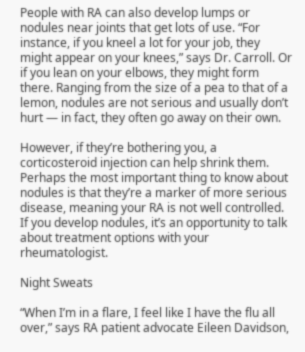People with RA can also develop lumps or nodules near joints that get lots of use. “For instance, if you kneel a lot for your job, they might appear on your knees,” says Dr. Carroll. Or if you lean on your elbows, they might form there. Ranging from the size of a pea to that of a lemon, nodules are not serious and usually don’t hurt — in fact, they often go away on their own.

However, if they’re bothering you, a corticosteroid injection can help shrink them. Perhaps the most important thing to know about nodules is that they’re a marker of more serious disease, meaning your RA is not well controlled. If you develop nodules, it’s an opportunity to talk about treatment options with your rheumatologist.

Night Sweats

“When I’m in a flare, I feel like I have the flu all over,” says RA patient advocate Eileen Davidson,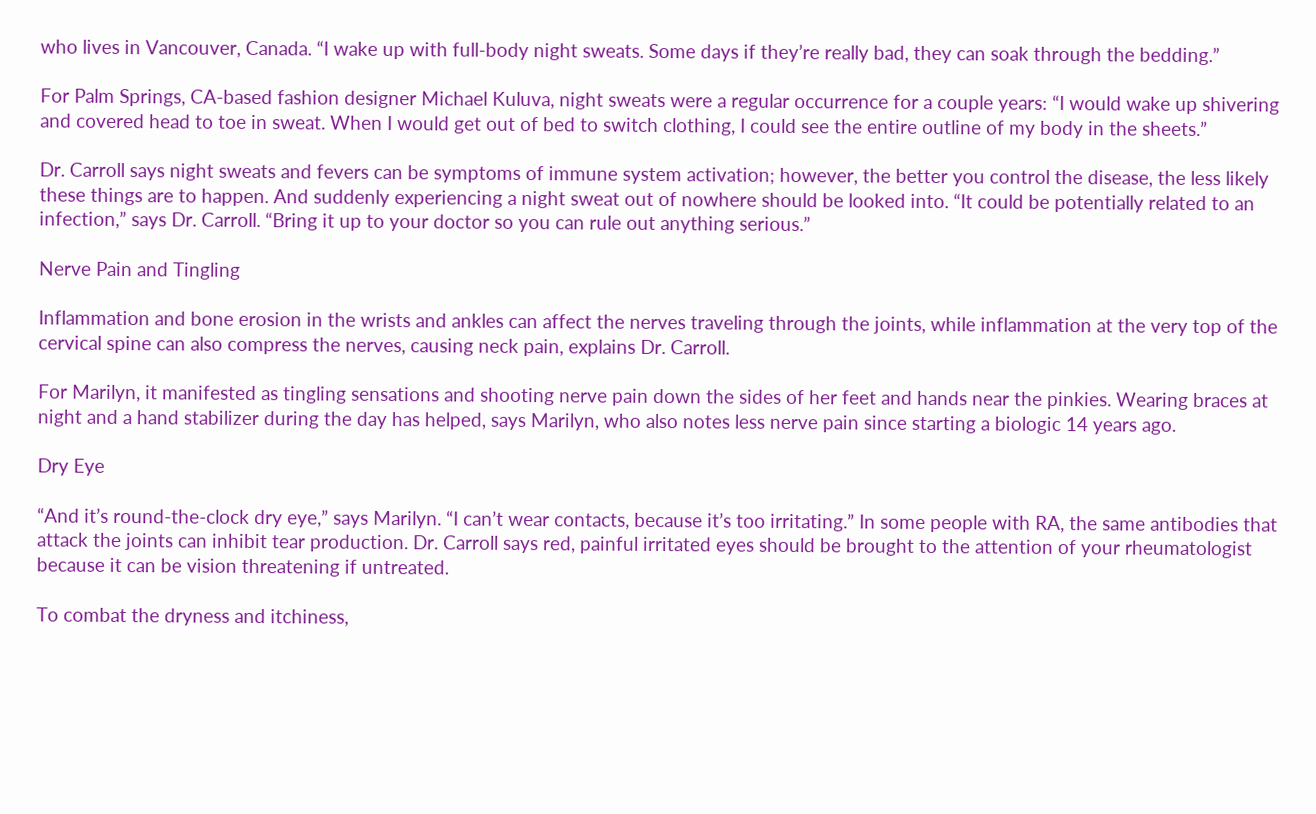who lives in Vancouver, Canada. “I wake up with full-body night sweats. Some days if they’re really bad, they can soak through the bedding.”

For Palm Springs, CA-based fashion designer Michael Kuluva, night sweats were a regular occurrence for a couple years: “I would wake up shivering and covered head to toe in sweat. When I would get out of bed to switch clothing, I could see the entire outline of my body in the sheets.”

Dr. Carroll says night sweats and fevers can be symptoms of immune system activation; however, the better you control the disease, the less likely these things are to happen. And suddenly experiencing a night sweat out of nowhere should be looked into. “It could be potentially related to an infection,” says Dr. Carroll. “Bring it up to your doctor so you can rule out anything serious.”

Nerve Pain and Tingling

Inflammation and bone erosion in the wrists and ankles can affect the nerves traveling through the joints, while inflammation at the very top of the cervical spine can also compress the nerves, causing neck pain, explains Dr. Carroll.

For Marilyn, it manifested as tingling sensations and shooting nerve pain down the sides of her feet and hands near the pinkies. Wearing braces at night and a hand stabilizer during the day has helped, says Marilyn, who also notes less nerve pain since starting a biologic 14 years ago.

Dry Eye

“And it’s round-the-clock dry eye,” says Marilyn. “I can’t wear contacts, because it’s too irritating.” In some people with RA, the same antibodies that attack the joints can inhibit tear production. Dr. Carroll says red, painful irritated eyes should be brought to the attention of your rheumatologist because it can be vision threatening if untreated.

To combat the dryness and itchiness,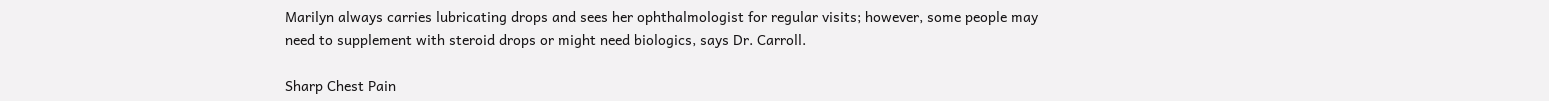Marilyn always carries lubricating drops and sees her ophthalmologist for regular visits; however, some people may need to supplement with steroid drops or might need biologics, says Dr. Carroll.

Sharp Chest Pain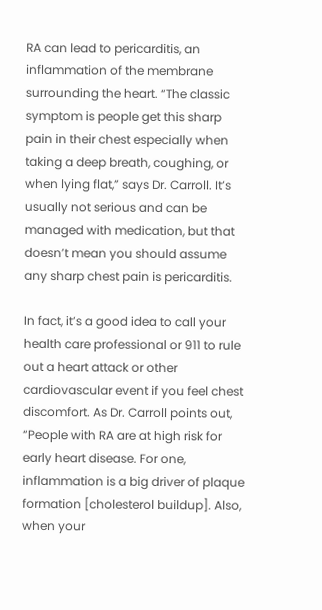RA can lead to pericarditis, an inflammation of the membrane surrounding the heart. “The classic symptom is people get this sharp pain in their chest especially when taking a deep breath, coughing, or when lying flat,” says Dr. Carroll. It’s usually not serious and can be managed with medication, but that doesn’t mean you should assume any sharp chest pain is pericarditis.

In fact, it’s a good idea to call your health care professional or 911 to rule out a heart attack or other cardiovascular event if you feel chest discomfort. As Dr. Carroll points out, “People with RA are at high risk for early heart disease. For one, inflammation is a big driver of plaque formation [cholesterol buildup]. Also, when your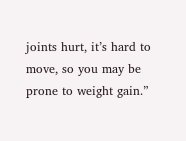joints hurt, it’s hard to move, so you may be prone to weight gain.”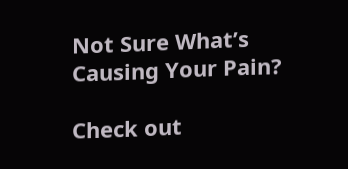Not Sure What’s Causing Your Pain?

Check out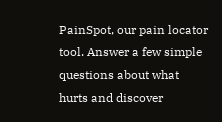PainSpot, our pain locator tool. Answer a few simple questions about what hurts and discover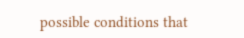possible conditions that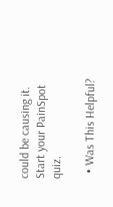could be causing it. Start your PainSpot quiz.

  • Was This Helpful?